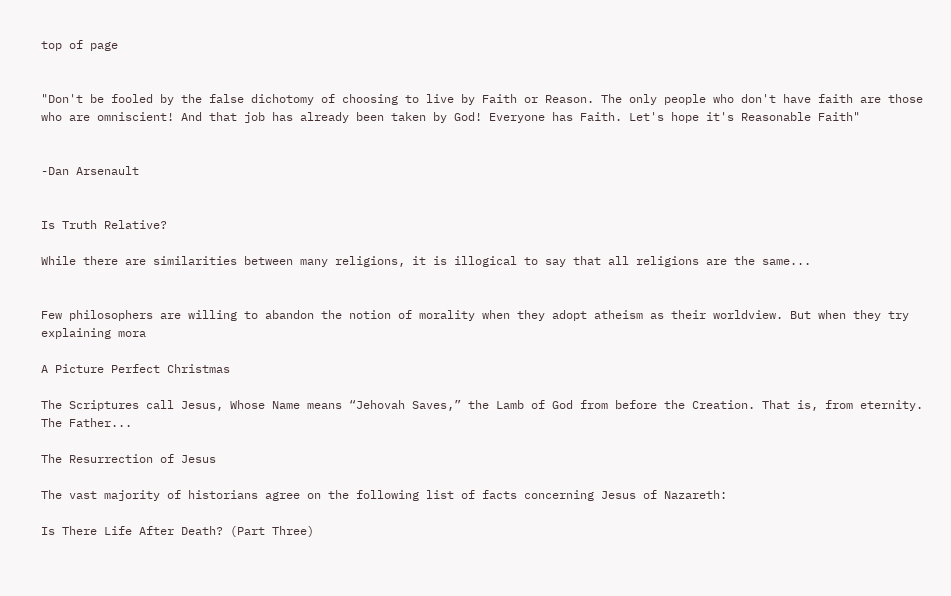top of page


"Don't be fooled by the false dichotomy of choosing to live by Faith or Reason. The only people who don't have faith are those who are omniscient! And that job has already been taken by God! Everyone has Faith. Let's hope it's Reasonable Faith"


-Dan Arsenault


Is Truth Relative?

While there are similarities between many religions, it is illogical to say that all religions are the same...


Few philosophers are willing to abandon the notion of morality when they adopt atheism as their worldview. But when they try explaining mora

A Picture Perfect Christmas

The Scriptures call Jesus, Whose Name means “Jehovah Saves,” the Lamb of God from before the Creation. That is, from eternity. The Father...

The Resurrection of Jesus

The vast majority of historians agree on the following list of facts concerning Jesus of Nazareth:

Is There Life After Death? (Part Three)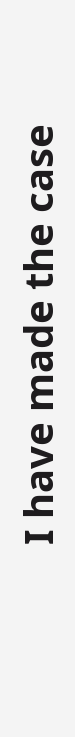I have made the case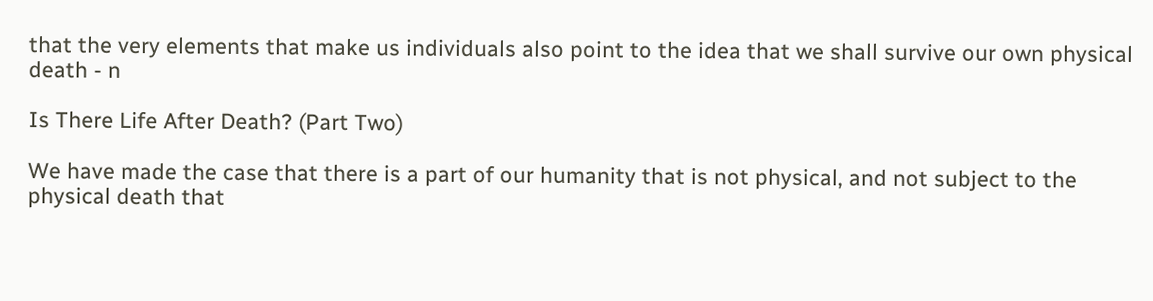that the very elements that make us individuals also point to the idea that we shall survive our own physical death - n

Is There Life After Death? (Part Two)

We have made the case that there is a part of our humanity that is not physical, and not subject to the physical death that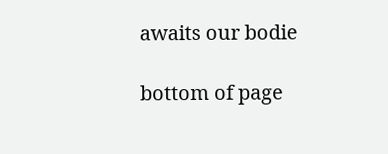awaits our bodie

bottom of page